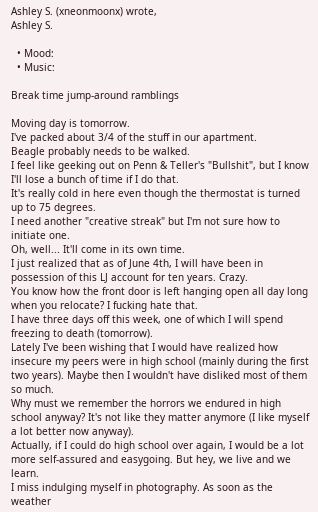Ashley S. (xneonmoonx) wrote,
Ashley S.

  • Mood:
  • Music:

Break time jump-around ramblings

Moving day is tomorrow.
I've packed about 3/4 of the stuff in our apartment.
Beagle probably needs to be walked.
I feel like geeking out on Penn & Teller's "Bullshit", but I know I'll lose a bunch of time if I do that.
It's really cold in here even though the thermostat is turned up to 75 degrees.
I need another "creative streak" but I'm not sure how to initiate one.
Oh, well... It'll come in its own time.
I just realized that as of June 4th, I will have been in possession of this LJ account for ten years. Crazy.
You know how the front door is left hanging open all day long when you relocate? I fucking hate that.
I have three days off this week, one of which I will spend freezing to death (tomorrow).
Lately I've been wishing that I would have realized how insecure my peers were in high school (mainly during the first two years). Maybe then I wouldn't have disliked most of them so much.
Why must we remember the horrors we endured in high school anyway? It's not like they matter anymore (I like myself a lot better now anyway).
Actually, if I could do high school over again, I would be a lot more self-assured and easygoing. But hey, we live and we learn.
I miss indulging myself in photography. As soon as the weather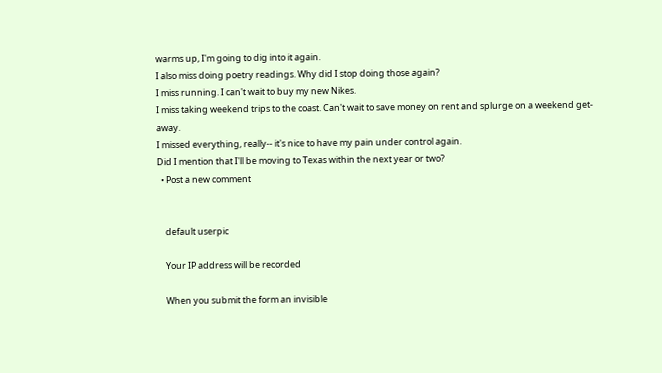warms up, I'm going to dig into it again.
I also miss doing poetry readings. Why did I stop doing those again?
I miss running. I can't wait to buy my new Nikes.
I miss taking weekend trips to the coast. Can't wait to save money on rent and splurge on a weekend get-away.
I missed everything, really-- it's nice to have my pain under control again.
Did I mention that I'll be moving to Texas within the next year or two?
  • Post a new comment


    default userpic

    Your IP address will be recorded

    When you submit the form an invisible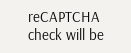reCAPTCHA check will be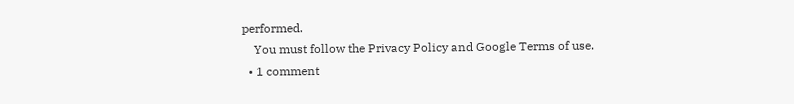performed.
    You must follow the Privacy Policy and Google Terms of use.
  • 1 comment